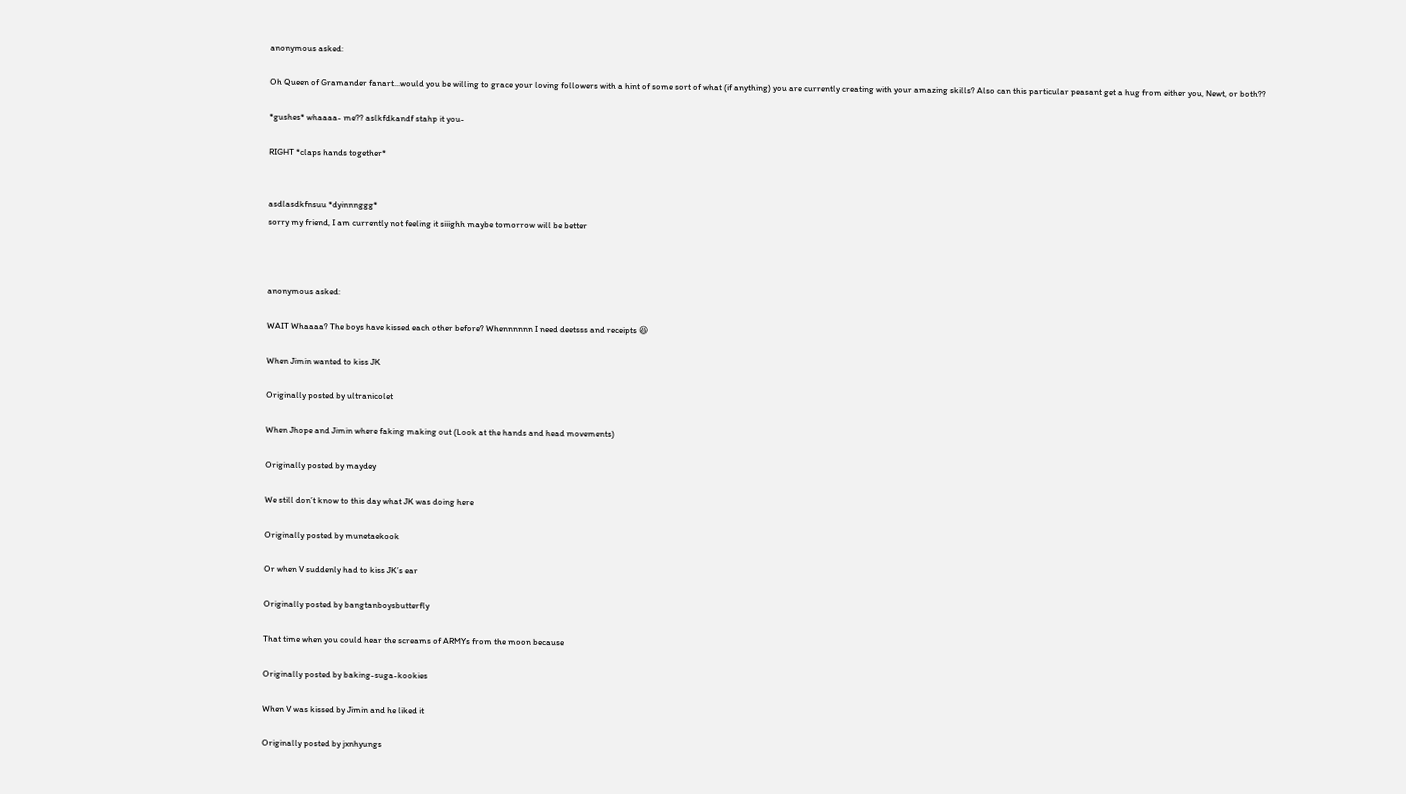anonymous asked:

Oh Queen of Gramander fanart...would you be willing to grace your loving followers with a hint of some sort of what (if anything) you are currently creating with your amazing skills? Also can this particular peasant get a hug from either you, Newt, or both??

*gushes* whaaaa- me?? aslkfdkandf stahp it you-

RIGHT *claps hands together*


asdlasdkfnsuu *dyinnnggg*
sorry my friend, I am currently not feeling it siiighh maybe tomorrow will be better



anonymous asked:

WAIT Whaaaa? The boys have kissed each other before? Whennnnnn I need deetsss and receipts 😆

When Jimin wanted to kiss JK

Originally posted by ultranicolet

When Jhope and Jimin where faking making out (Look at the hands and head movements)

Originally posted by maydey

We still don’t know to this day what JK was doing here

Originally posted by munetaekook

Or when V suddenly had to kiss JK’s ear

Originally posted by bangtanboysbutterfly

That time when you could hear the screams of ARMYs from the moon because

Originally posted by baking-suga-kookies

When V was kissed by Jimin and he liked it

Originally posted by jxnhyungs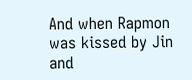And when Rapmon was kissed by Jin and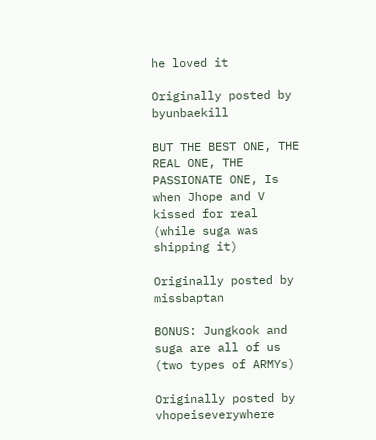he loved it

Originally posted by byunbaekill

BUT THE BEST ONE, THE REAL ONE, THE PASSIONATE ONE, Is when Jhope and V kissed for real (while suga was shipping it)

Originally posted by missbaptan

BONUS: Jungkook and suga are all of us (two types of ARMYs)

Originally posted by vhopeiseverywhere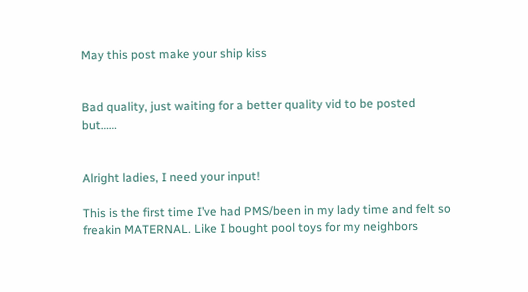May this post make your ship kiss


Bad quality, just waiting for a better quality vid to be posted but……


Alright ladies, I need your input!

This is the first time I’ve had PMS/been in my lady time and felt so freakin MATERNAL. Like I bought pool toys for my neighbors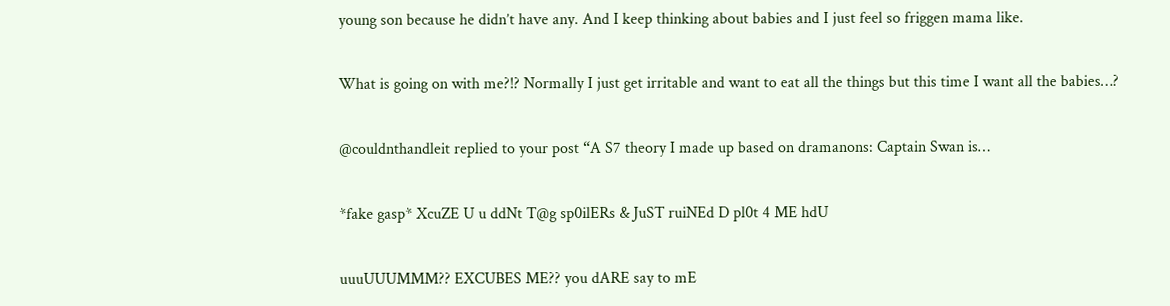young son because he didn’t have any. And I keep thinking about babies and I just feel so friggen mama like.

What is going on with me?!? Normally I just get irritable and want to eat all the things but this time I want all the babies…?

@couldnthandleit replied to your post “A S7 theory I made up based on dramanons: Captain Swan is…

*fake gasp* XcuZE U u ddNt T@g sp0ilERs & JuST ruiNEd D pl0t 4 ME hdU

uuuUUUMMM?? EXCUBES ME?? you dARE say to mE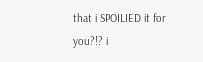that i SPOILIED it for you?!? i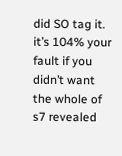did SO tag it. it’s 104% your fault if you didn’t want the whole of s7 revealed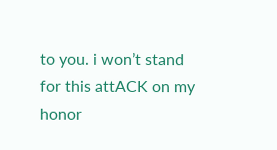to you. i won’t stand for this attACK on my honor